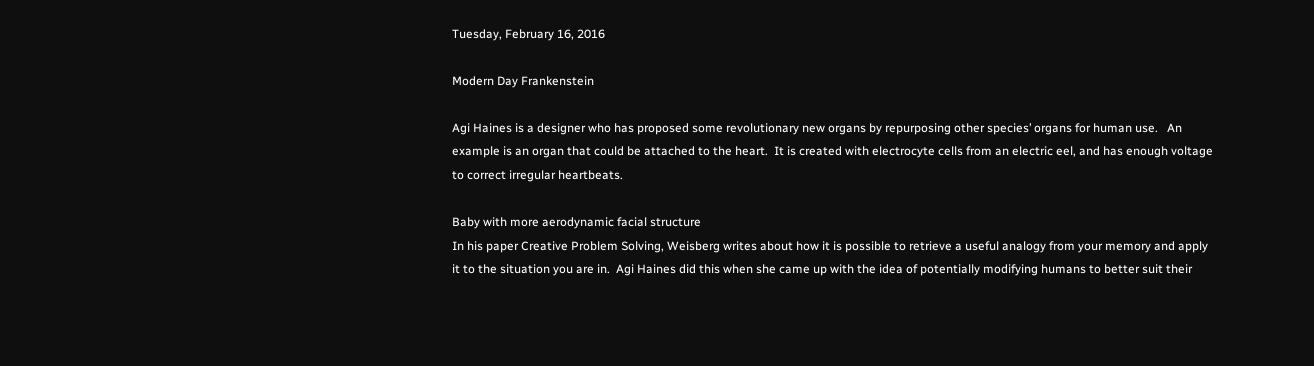Tuesday, February 16, 2016

Modern Day Frankenstein

Agi Haines is a designer who has proposed some revolutionary new organs by repurposing other species’ organs for human use.   An example is an organ that could be attached to the heart.  It is created with electrocyte cells from an electric eel, and has enough voltage to correct irregular heartbeats.

Baby with more aerodynamic facial structure
In his paper Creative Problem Solving, Weisberg writes about how it is possible to retrieve a useful analogy from your memory and apply it to the situation you are in.  Agi Haines did this when she came up with the idea of potentially modifying humans to better suit their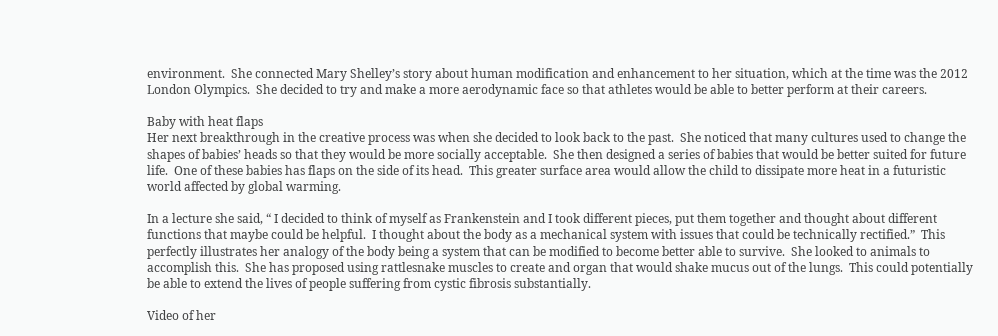environment.  She connected Mary Shelley’s story about human modification and enhancement to her situation, which at the time was the 2012 London Olympics.  She decided to try and make a more aerodynamic face so that athletes would be able to better perform at their careers.

Baby with heat flaps
Her next breakthrough in the creative process was when she decided to look back to the past.  She noticed that many cultures used to change the shapes of babies’ heads so that they would be more socially acceptable.  She then designed a series of babies that would be better suited for future life.  One of these babies has flaps on the side of its head.  This greater surface area would allow the child to dissipate more heat in a futuristic world affected by global warming.

In a lecture she said, “ I decided to think of myself as Frankenstein and I took different pieces, put them together and thought about different functions that maybe could be helpful.  I thought about the body as a mechanical system with issues that could be technically rectified.”  This perfectly illustrates her analogy of the body being a system that can be modified to become better able to survive.  She looked to animals to accomplish this.  She has proposed using rattlesnake muscles to create and organ that would shake mucus out of the lungs.  This could potentially be able to extend the lives of people suffering from cystic fibrosis substantially.

Video of her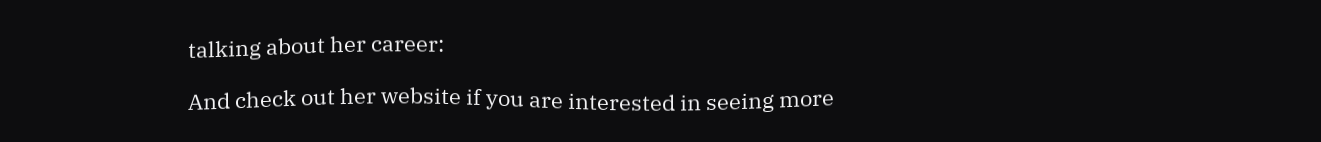talking about her career:

And check out her website if you are interested in seeing more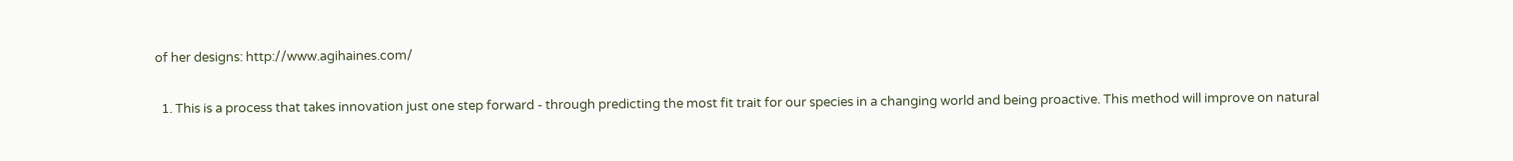of her designs: http://www.agihaines.com/


  1. This is a process that takes innovation just one step forward - through predicting the most fit trait for our species in a changing world and being proactive. This method will improve on natural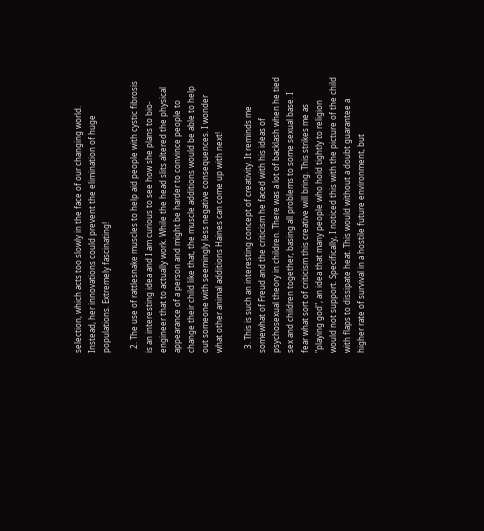selection, which acts too slowly in the face of our changing world. Instead, her innovations could prevent the elimination of huge populations. Extremely fascinating!

  2. The use of rattlesnake muscles to help aid people with cystic fibrosis is an interesting idea and I am curious to see how she plans to bio-engineer that to actually work. While the head slits altered the physical appearance of a person and might be harder to convince people to change their child like that, the muscle additions would be able to help out someone with seemingly less negative consequences. I wonder what other animal additions Haines can come up with next!

  3. This is such an interesting concept of creativity. It reminds me somewhat of Freud and the criticism he faced with his ideas of psychosexual theory in children. There was a lot of backlash when he tied sex and children together, basing all problems to some sexual base. I fear what sort of criticism this creative will bring. This strikes me as "playing god", an idea that many people who hold tightly to religion would not support. Specifically, I noticed this with the picture of the child with flaps to dissipate heat. This would without a doubt guarantee a higher rate of survival in a hostile future environment, but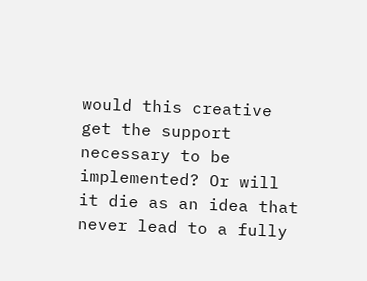would this creative get the support necessary to be implemented? Or will it die as an idea that never lead to a fully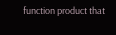function product that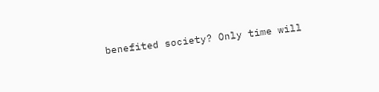benefited society? Only time will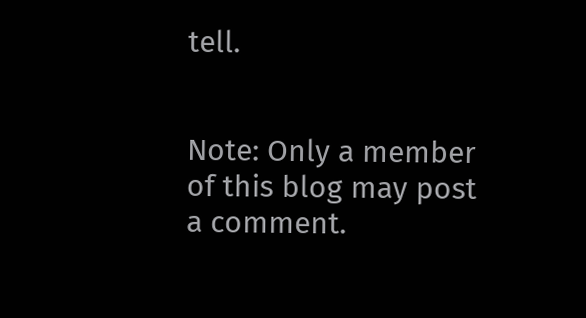tell.


Note: Only a member of this blog may post a comment.